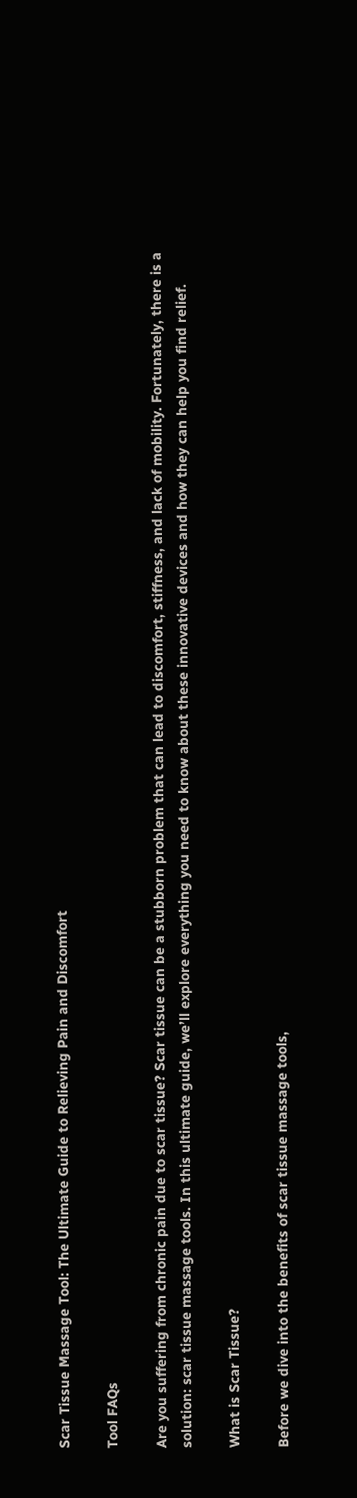Scar Tissue Massage Tool: The Ultimate Guide to Relieving Pain and Discomfort

Tool FAQs

Are you suffering from chronic pain due to scar tissue? Scar tissue can be a stubborn problem that can lead to discomfort, stiffness, and lack of mobility. Fortunately, there is a solution: scar tissue massage tools. In this ultimate guide, we’ll explore everything you need to know about these innovative devices and how they can help you find relief.

What is Scar Tissue?

Before we dive into the benefits of scar tissue massage tools,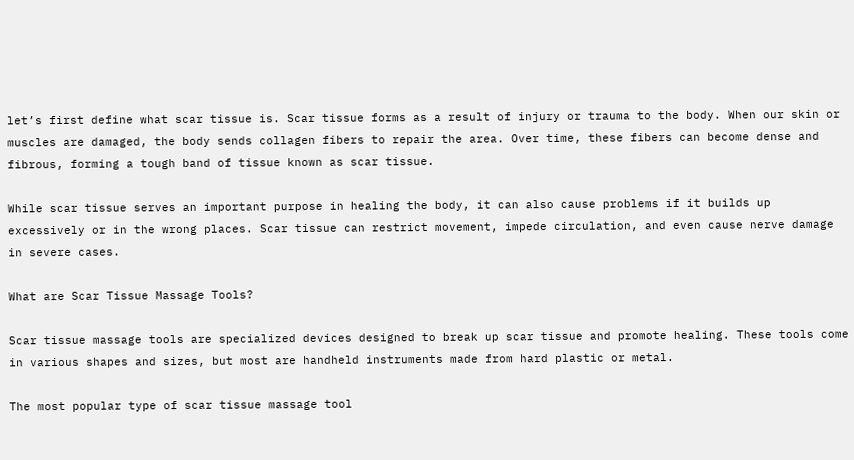let’s first define what scar tissue is. Scar tissue forms as a result of injury or trauma to the body. When our skin or muscles are damaged, the body sends collagen fibers to repair the area. Over time, these fibers can become dense and fibrous, forming a tough band of tissue known as scar tissue.

While scar tissue serves an important purpose in healing the body, it can also cause problems if it builds up excessively or in the wrong places. Scar tissue can restrict movement, impede circulation, and even cause nerve damage in severe cases.

What are Scar Tissue Massage Tools?

Scar tissue massage tools are specialized devices designed to break up scar tissue and promote healing. These tools come in various shapes and sizes, but most are handheld instruments made from hard plastic or metal.

The most popular type of scar tissue massage tool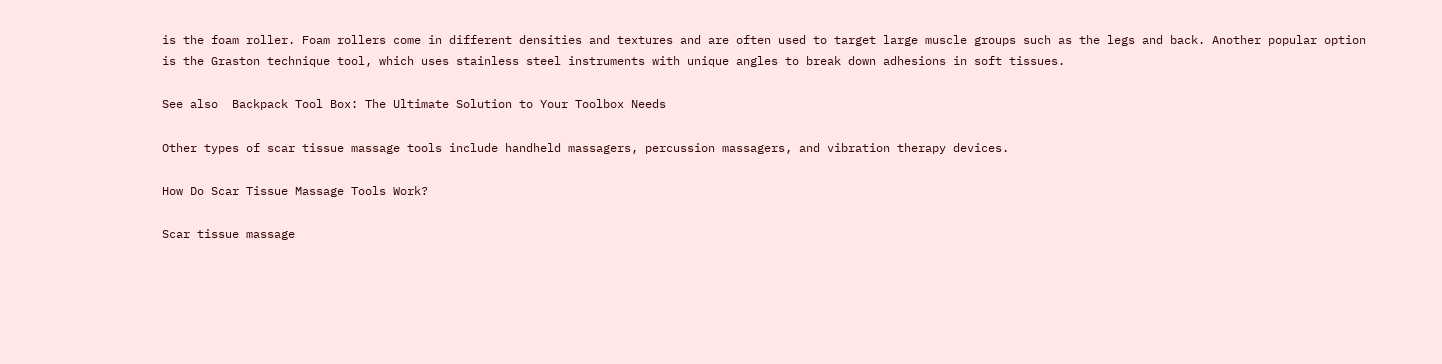is the foam roller. Foam rollers come in different densities and textures and are often used to target large muscle groups such as the legs and back. Another popular option is the Graston technique tool, which uses stainless steel instruments with unique angles to break down adhesions in soft tissues.

See also  Backpack Tool Box: The Ultimate Solution to Your Toolbox Needs

Other types of scar tissue massage tools include handheld massagers, percussion massagers, and vibration therapy devices.

How Do Scar Tissue Massage Tools Work?

Scar tissue massage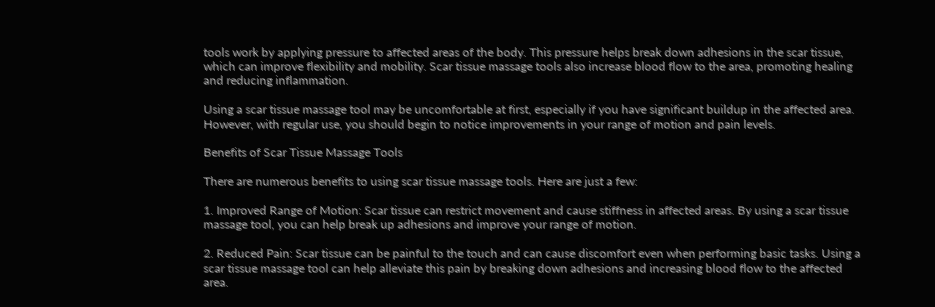tools work by applying pressure to affected areas of the body. This pressure helps break down adhesions in the scar tissue, which can improve flexibility and mobility. Scar tissue massage tools also increase blood flow to the area, promoting healing and reducing inflammation.

Using a scar tissue massage tool may be uncomfortable at first, especially if you have significant buildup in the affected area. However, with regular use, you should begin to notice improvements in your range of motion and pain levels.

Benefits of Scar Tissue Massage Tools

There are numerous benefits to using scar tissue massage tools. Here are just a few:

1. Improved Range of Motion: Scar tissue can restrict movement and cause stiffness in affected areas. By using a scar tissue massage tool, you can help break up adhesions and improve your range of motion.

2. Reduced Pain: Scar tissue can be painful to the touch and can cause discomfort even when performing basic tasks. Using a scar tissue massage tool can help alleviate this pain by breaking down adhesions and increasing blood flow to the affected area.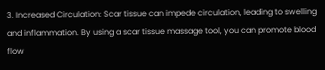3. Increased Circulation: Scar tissue can impede circulation, leading to swelling and inflammation. By using a scar tissue massage tool, you can promote blood flow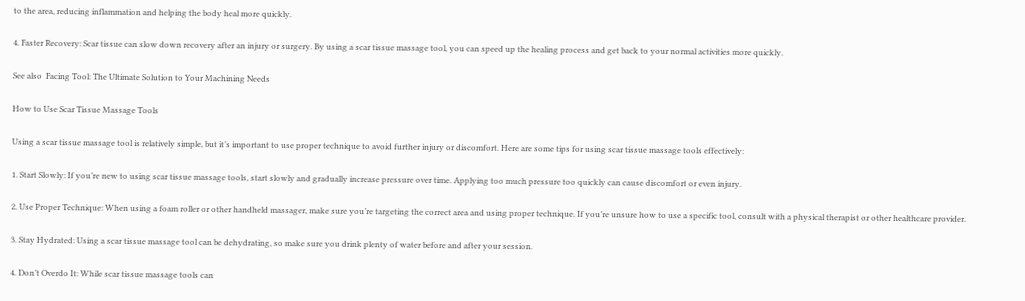to the area, reducing inflammation and helping the body heal more quickly.

4. Faster Recovery: Scar tissue can slow down recovery after an injury or surgery. By using a scar tissue massage tool, you can speed up the healing process and get back to your normal activities more quickly.

See also  Facing Tool: The Ultimate Solution to Your Machining Needs

How to Use Scar Tissue Massage Tools

Using a scar tissue massage tool is relatively simple, but it’s important to use proper technique to avoid further injury or discomfort. Here are some tips for using scar tissue massage tools effectively:

1. Start Slowly: If you’re new to using scar tissue massage tools, start slowly and gradually increase pressure over time. Applying too much pressure too quickly can cause discomfort or even injury.

2. Use Proper Technique: When using a foam roller or other handheld massager, make sure you’re targeting the correct area and using proper technique. If you’re unsure how to use a specific tool, consult with a physical therapist or other healthcare provider.

3. Stay Hydrated: Using a scar tissue massage tool can be dehydrating, so make sure you drink plenty of water before and after your session.

4. Don’t Overdo It: While scar tissue massage tools can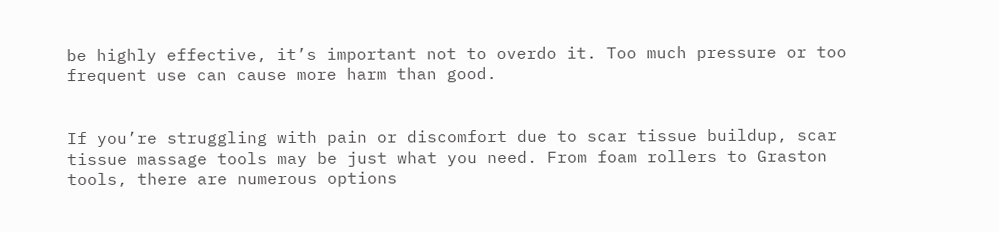be highly effective, it’s important not to overdo it. Too much pressure or too frequent use can cause more harm than good.


If you’re struggling with pain or discomfort due to scar tissue buildup, scar tissue massage tools may be just what you need. From foam rollers to Graston tools, there are numerous options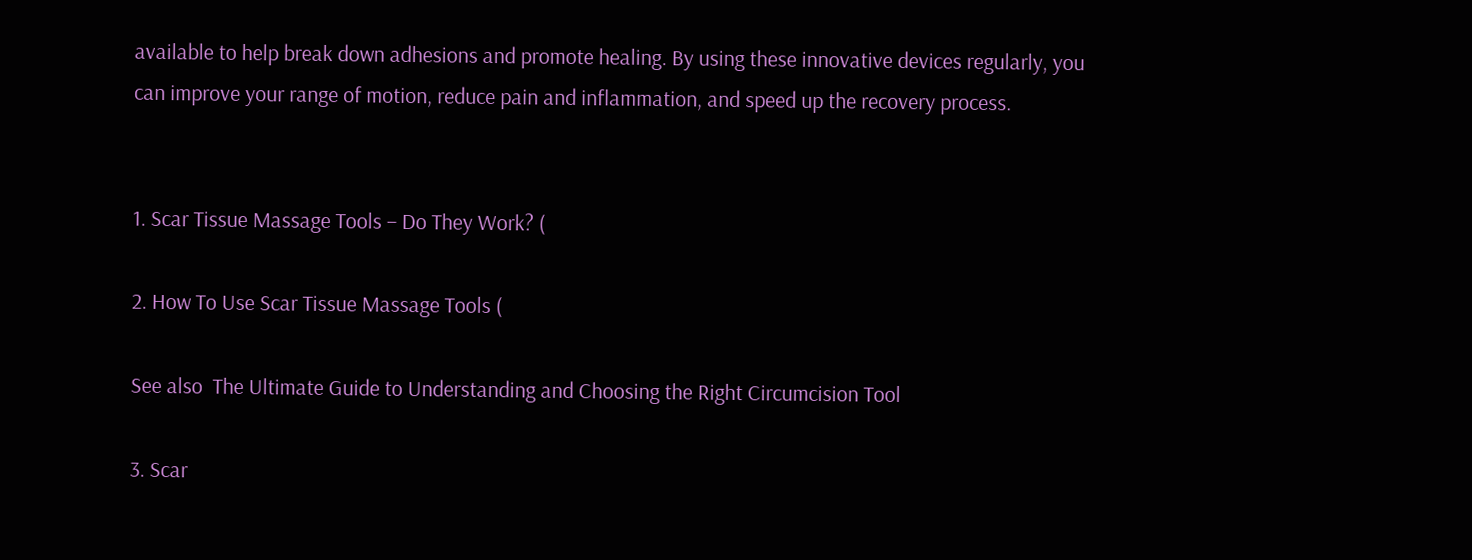available to help break down adhesions and promote healing. By using these innovative devices regularly, you can improve your range of motion, reduce pain and inflammation, and speed up the recovery process.


1. Scar Tissue Massage Tools – Do They Work? (

2. How To Use Scar Tissue Massage Tools (

See also  The Ultimate Guide to Understanding and Choosing the Right Circumcision Tool

3. Scar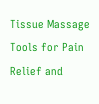Tissue Massage Tools for Pain Relief and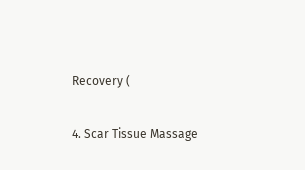Recovery (

4. Scar Tissue Massage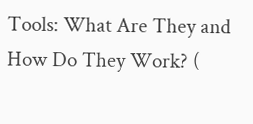Tools: What Are They and How Do They Work? (